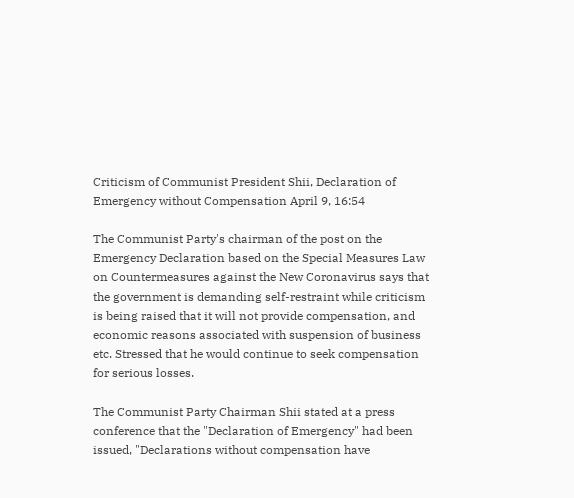Criticism of Communist President Shii, Declaration of Emergency without Compensation April 9, 16:54

The Communist Party's chairman of the post on the Emergency Declaration based on the Special Measures Law on Countermeasures against the New Coronavirus says that the government is demanding self-restraint while criticism is being raised that it will not provide compensation, and economic reasons associated with suspension of business etc. Stressed that he would continue to seek compensation for serious losses.

The Communist Party Chairman Shii stated at a press conference that the "Declaration of Emergency" had been issued, "Declarations without compensation have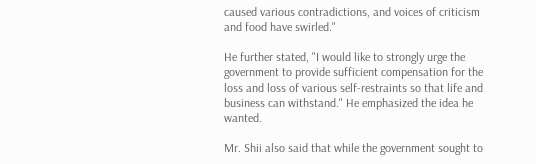caused various contradictions, and voices of criticism and food have swirled."

He further stated, "I would like to strongly urge the government to provide sufficient compensation for the loss and loss of various self-restraints so that life and business can withstand." He emphasized the idea he wanted.

Mr. Shii also said that while the government sought to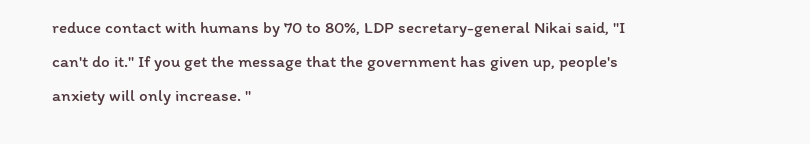reduce contact with humans by 70 to 80%, LDP secretary-general Nikai said, "I can't do it." If you get the message that the government has given up, people's anxiety will only increase. "